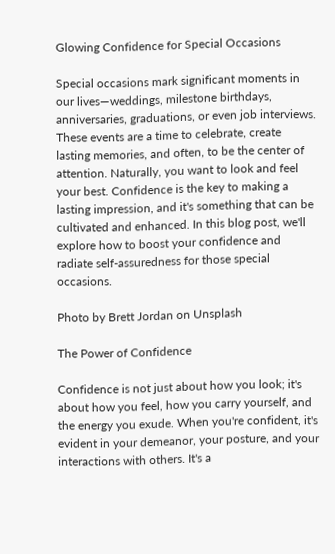Glowing Confidence for Special Occasions

Special occasions mark significant moments in our lives—weddings, milestone birthdays, anniversaries, graduations, or even job interviews. These events are a time to celebrate, create lasting memories, and often, to be the center of attention. Naturally, you want to look and feel your best. Confidence is the key to making a lasting impression, and it's something that can be cultivated and enhanced. In this blog post, we'll explore how to boost your confidence and radiate self-assuredness for those special occasions.

Photo by Brett Jordan on Unsplash

The Power of Confidence

Confidence is not just about how you look; it's about how you feel, how you carry yourself, and the energy you exude. When you're confident, it's evident in your demeanor, your posture, and your interactions with others. It's a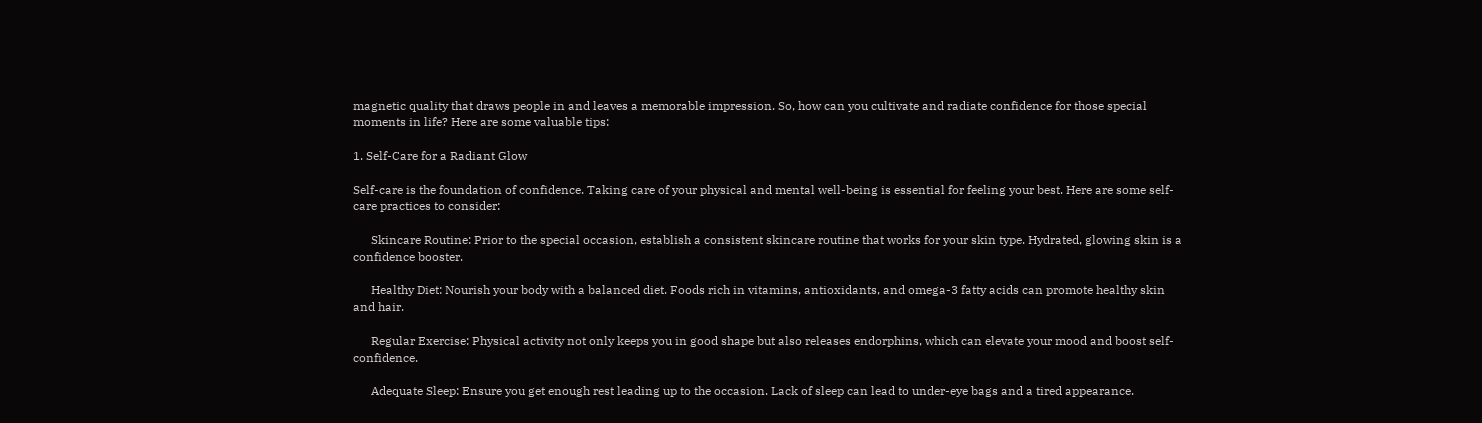magnetic quality that draws people in and leaves a memorable impression. So, how can you cultivate and radiate confidence for those special moments in life? Here are some valuable tips:

1. Self-Care for a Radiant Glow

Self-care is the foundation of confidence. Taking care of your physical and mental well-being is essential for feeling your best. Here are some self-care practices to consider:

      Skincare Routine: Prior to the special occasion, establish a consistent skincare routine that works for your skin type. Hydrated, glowing skin is a confidence booster.

      Healthy Diet: Nourish your body with a balanced diet. Foods rich in vitamins, antioxidants, and omega-3 fatty acids can promote healthy skin and hair.

      Regular Exercise: Physical activity not only keeps you in good shape but also releases endorphins, which can elevate your mood and boost self-confidence.

      Adequate Sleep: Ensure you get enough rest leading up to the occasion. Lack of sleep can lead to under-eye bags and a tired appearance.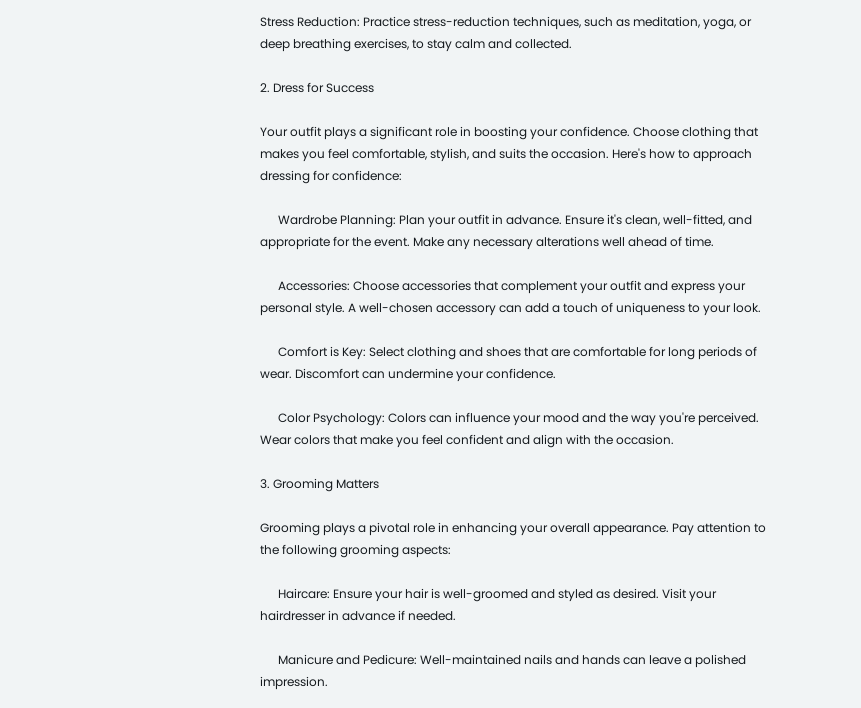Stress Reduction: Practice stress-reduction techniques, such as meditation, yoga, or deep breathing exercises, to stay calm and collected.

2. Dress for Success

Your outfit plays a significant role in boosting your confidence. Choose clothing that makes you feel comfortable, stylish, and suits the occasion. Here's how to approach dressing for confidence:

      Wardrobe Planning: Plan your outfit in advance. Ensure it's clean, well-fitted, and appropriate for the event. Make any necessary alterations well ahead of time.

      Accessories: Choose accessories that complement your outfit and express your personal style. A well-chosen accessory can add a touch of uniqueness to your look.

      Comfort is Key: Select clothing and shoes that are comfortable for long periods of wear. Discomfort can undermine your confidence.

      Color Psychology: Colors can influence your mood and the way you're perceived. Wear colors that make you feel confident and align with the occasion.

3. Grooming Matters

Grooming plays a pivotal role in enhancing your overall appearance. Pay attention to the following grooming aspects:

      Haircare: Ensure your hair is well-groomed and styled as desired. Visit your hairdresser in advance if needed.

      Manicure and Pedicure: Well-maintained nails and hands can leave a polished impression.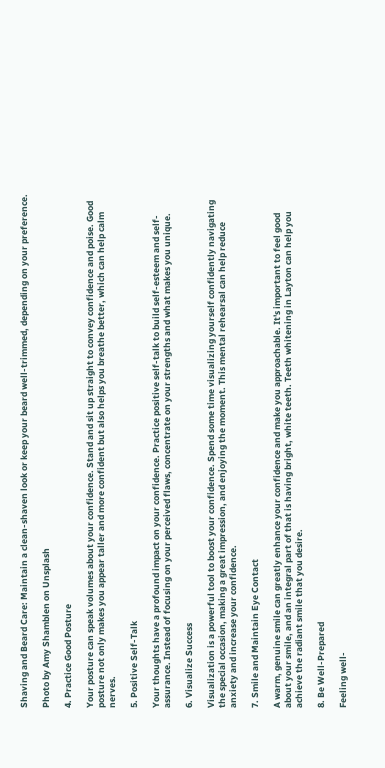Shaving and Beard Care: Maintain a clean-shaven look or keep your beard well-trimmed, depending on your preference.

Photo by Amy Shamblen on Unsplash

4. Practice Good Posture

Your posture can speak volumes about your confidence. Stand and sit up straight to convey confidence and poise. Good posture not only makes you appear taller and more confident but also helps you breathe better, which can help calm nerves.

5. Positive Self-Talk

Your thoughts have a profound impact on your confidence. Practice positive self-talk to build self-esteem and self-assurance. Instead of focusing on your perceived flaws, concentrate on your strengths and what makes you unique.

6. Visualize Success

Visualization is a powerful tool to boost your confidence. Spend some time visualizing yourself confidently navigating the special occasion, making a great impression, and enjoying the moment. This mental rehearsal can help reduce anxiety and increase your confidence.

7. Smile and Maintain Eye Contact

A warm, genuine smile can greatly enhance your confidence and make you approachable. It's important to feel good about your smile, and an integral part of that is having bright, white teeth. Teeth whitening in Layton can help you achieve the radiant smile that you desire.

8. Be Well-Prepared

Feeling well-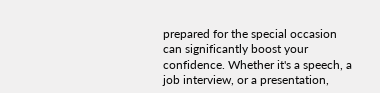prepared for the special occasion can significantly boost your confidence. Whether it's a speech, a job interview, or a presentation,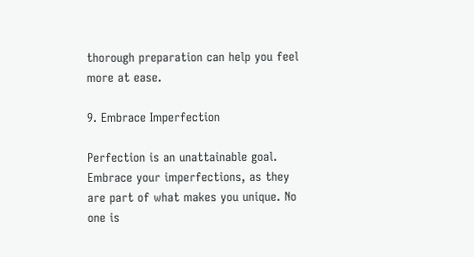thorough preparation can help you feel more at ease.

9. Embrace Imperfection

Perfection is an unattainable goal. Embrace your imperfections, as they are part of what makes you unique. No one is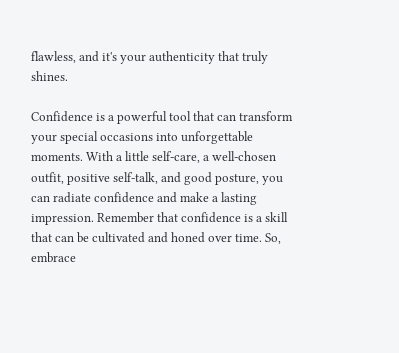flawless, and it's your authenticity that truly shines.

Confidence is a powerful tool that can transform your special occasions into unforgettable moments. With a little self-care, a well-chosen outfit, positive self-talk, and good posture, you can radiate confidence and make a lasting impression. Remember that confidence is a skill that can be cultivated and honed over time. So, embrace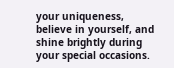your uniqueness, believe in yourself, and shine brightly during your special occasions.